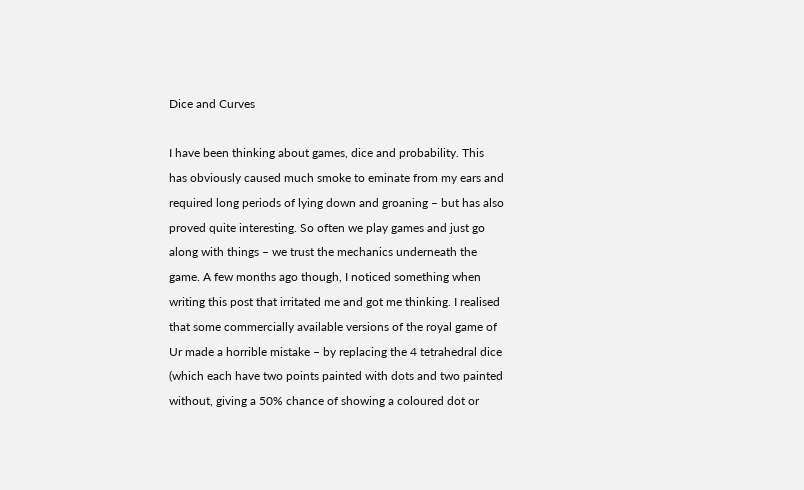Dice and Curves

I have been thinking about games, dice and probability. This has obviously caused much smoke to eminate from my ears and required long periods of lying down and groaning – but has also proved quite interesting. So often we play games and just go along with things – we trust the mechanics underneath the game. A few months ago though, I noticed something when writing this post that irritated me and got me thinking. I realised that some commercially available versions of the royal game of Ur made a horrible mistake – by replacing the 4 tetrahedral dice (which each have two points painted with dots and two painted without, giving a 50% chance of showing a coloured dot or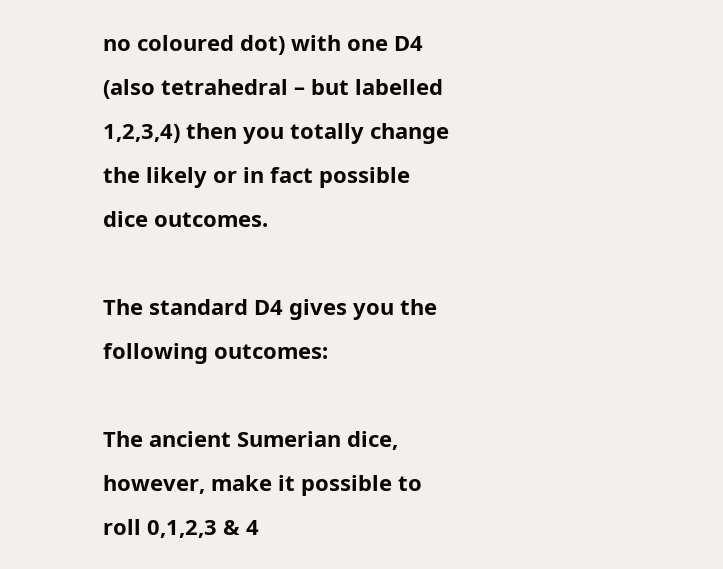no coloured dot) with one D4 (also tetrahedral – but labelled 1,2,3,4) then you totally change the likely or in fact possible dice outcomes.

The standard D4 gives you the following outcomes:

The ancient Sumerian dice, however, make it possible to roll 0,1,2,3 & 4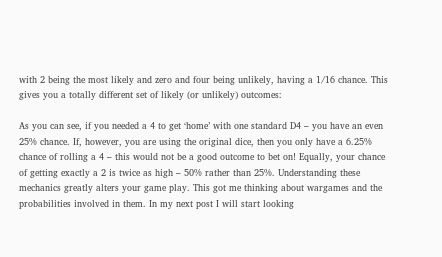with 2 being the most likely and zero and four being unlikely, having a 1/16 chance. This gives you a totally different set of likely (or unlikely) outcomes:

As you can see, if you needed a 4 to get ‘home’ with one standard D4 – you have an even 25% chance. If, however, you are using the original dice, then you only have a 6.25% chance of rolling a 4 – this would not be a good outcome to bet on! Equally, your chance of getting exactly a 2 is twice as high – 50% rather than 25%. Understanding these mechanics greatly alters your game play. This got me thinking about wargames and the probabilities involved in them. In my next post I will start looking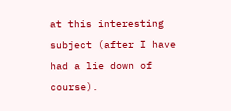at this interesting subject (after I have had a lie down of course).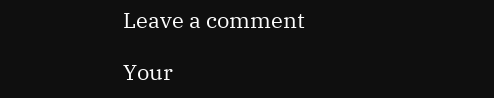Leave a comment

Your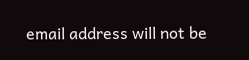email address will not be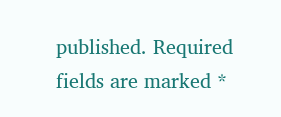published. Required fields are marked *